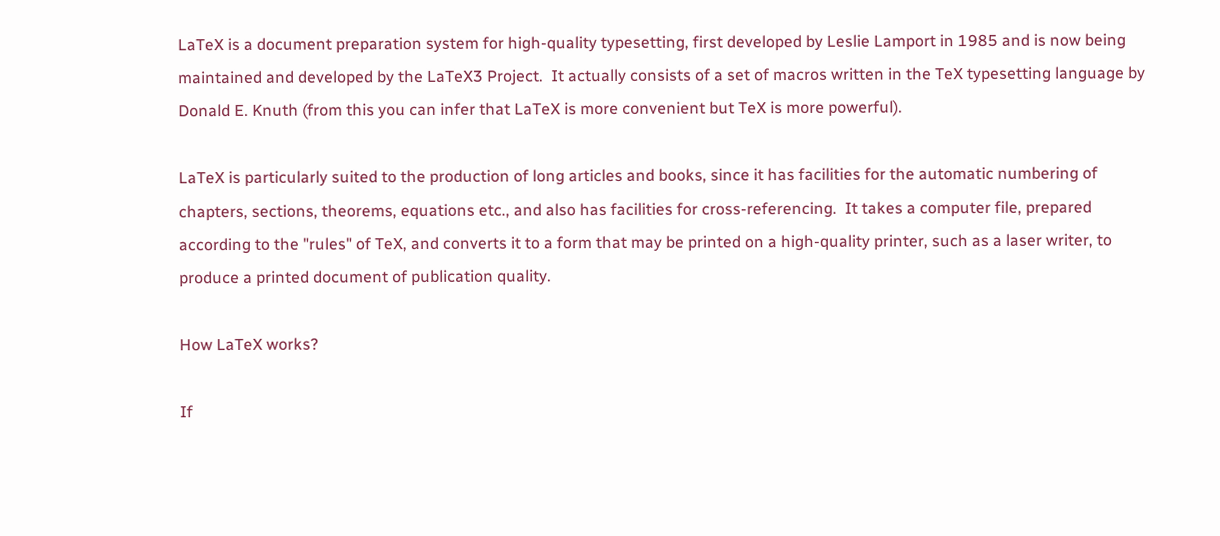LaTeX is a document preparation system for high-quality typesetting, first developed by Leslie Lamport in 1985 and is now being maintained and developed by the LaTeX3 Project.  It actually consists of a set of macros written in the TeX typesetting language by Donald E. Knuth (from this you can infer that LaTeX is more convenient but TeX is more powerful).

LaTeX is particularly suited to the production of long articles and books, since it has facilities for the automatic numbering of chapters, sections, theorems, equations etc., and also has facilities for cross-referencing.  It takes a computer file, prepared according to the "rules" of TeX, and converts it to a form that may be printed on a high-quality printer, such as a laser writer, to produce a printed document of publication quality.

How LaTeX works?

If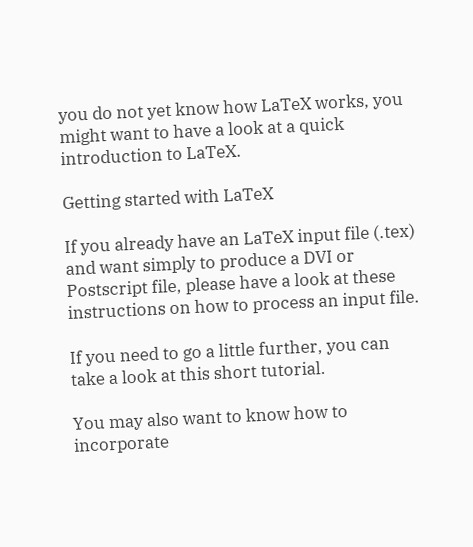you do not yet know how LaTeX works, you might want to have a look at a quick introduction to LaTeX.

Getting started with LaTeX

If you already have an LaTeX input file (.tex) and want simply to produce a DVI or Postscript file, please have a look at these instructions on how to process an input file.

If you need to go a little further, you can take a look at this short tutorial.

You may also want to know how to incorporate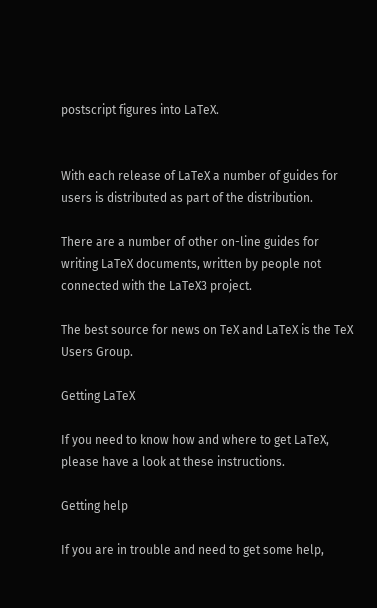postscript figures into LaTeX.


With each release of LaTeX a number of guides for users is distributed as part of the distribution.

There are a number of other on-line guides for writing LaTeX documents, written by people not connected with the LaTeX3 project.

The best source for news on TeX and LaTeX is the TeX Users Group.

Getting LaTeX

If you need to know how and where to get LaTeX, please have a look at these instructions.

Getting help

If you are in trouble and need to get some help,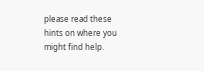please read these hints on where you might find help.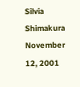Silvia Shimakura
November 12, 2001